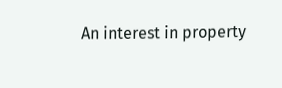An interest in property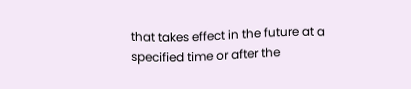that takes effect in the future at a specified time or after the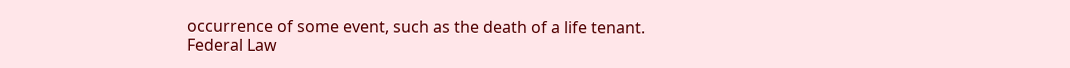occurrence of some event, such as the death of a life tenant.
Federal Law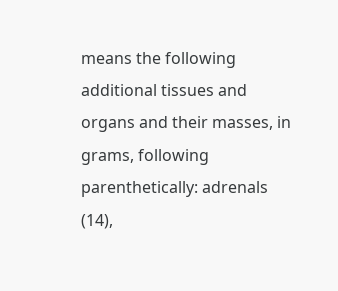means the following additional tissues and organs and their masses, in grams, following parenthetically: adrenals (14),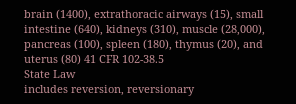brain (1400), extrathoracic airways (15), small intestine (640), kidneys (310), muscle (28,000), pancreas (100), spleen (180), thymus (20), and uterus (80) 41 CFR 102-38.5
State Law
includes reversion, reversionary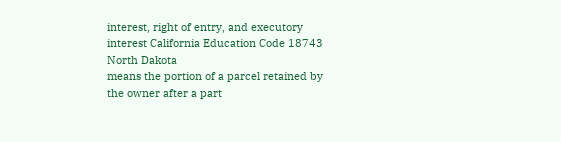interest, right of entry, and executory interest California Education Code 18743
North Dakota
means the portion of a parcel retained by the owner after a part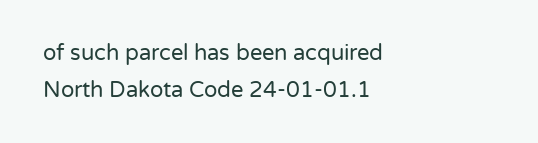of such parcel has been acquired North Dakota Code 24-01-01.1